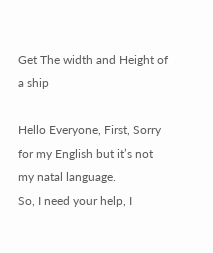Get The width and Height of a ship

Hello Everyone, First, Sorry for my English but it’s not my natal language.
So, I need your help, I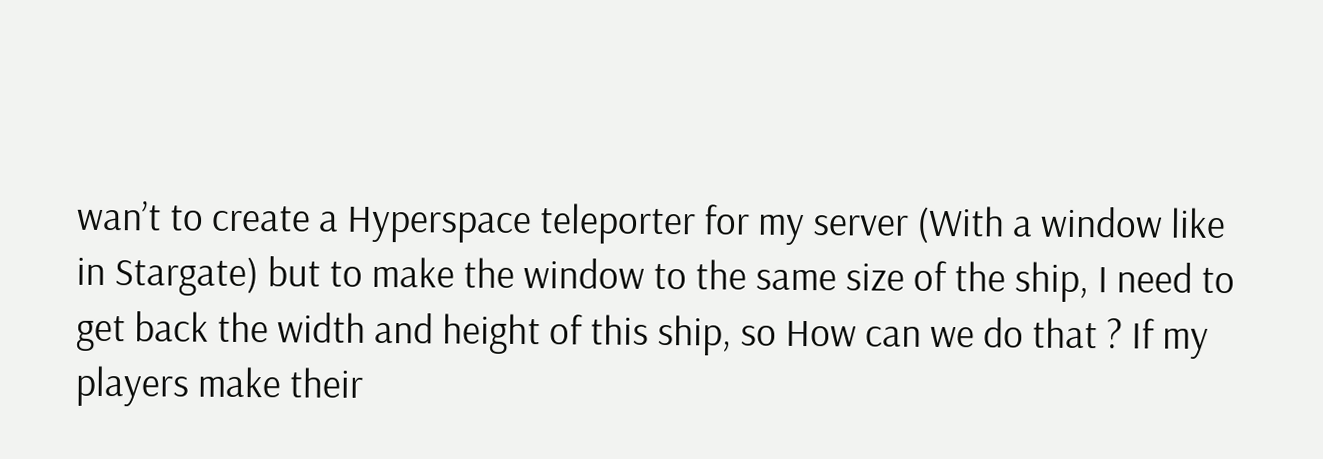wan’t to create a Hyperspace teleporter for my server (With a window like in Stargate) but to make the window to the same size of the ship, I need to get back the width and height of this ship, so How can we do that ? If my players make their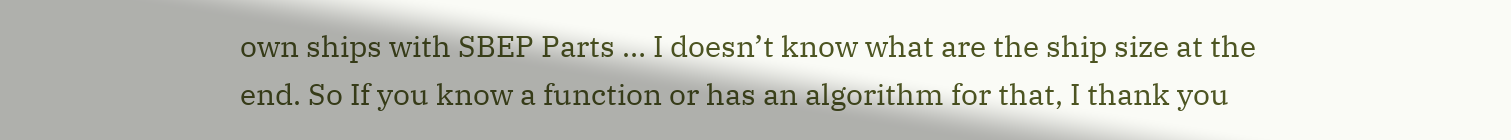own ships with SBEP Parts … I doesn’t know what are the ship size at the end. So If you know a function or has an algorithm for that, I thank you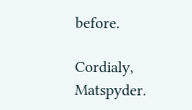before.

Cordialy, Matspyder.